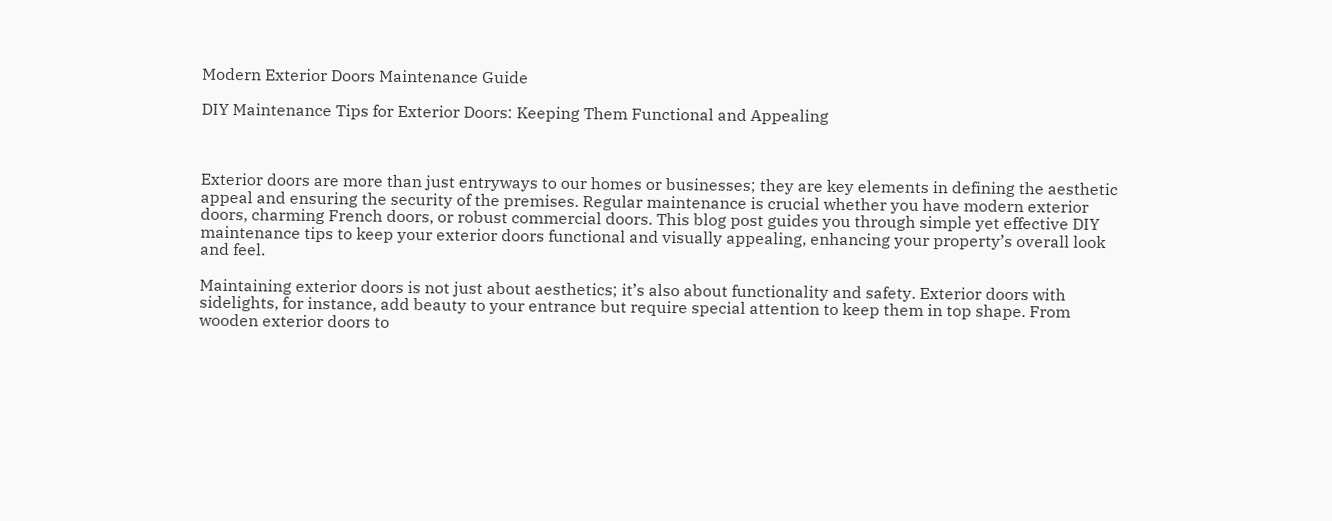Modern Exterior Doors Maintenance Guide

DIY Maintenance Tips for Exterior Doors: Keeping Them Functional and Appealing



Exterior doors are more than just entryways to our homes or businesses; they are key elements in defining the aesthetic appeal and ensuring the security of the premises. Regular maintenance is crucial whether you have modern exterior doors, charming French doors, or robust commercial doors. This blog post guides you through simple yet effective DIY maintenance tips to keep your exterior doors functional and visually appealing, enhancing your property’s overall look and feel.

Maintaining exterior doors is not just about aesthetics; it’s also about functionality and safety. Exterior doors with sidelights, for instance, add beauty to your entrance but require special attention to keep them in top shape. From wooden exterior doors to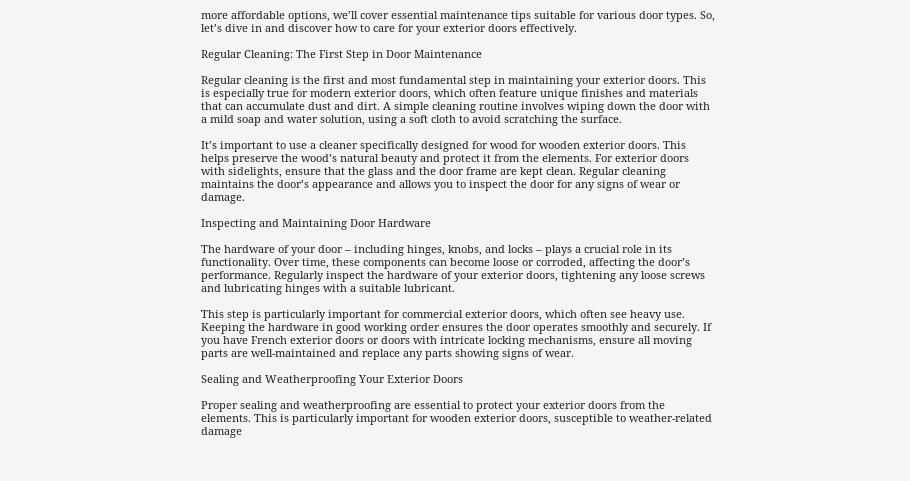more affordable options, we’ll cover essential maintenance tips suitable for various door types. So, let’s dive in and discover how to care for your exterior doors effectively.

Regular Cleaning: The First Step in Door Maintenance

Regular cleaning is the first and most fundamental step in maintaining your exterior doors. This is especially true for modern exterior doors, which often feature unique finishes and materials that can accumulate dust and dirt. A simple cleaning routine involves wiping down the door with a mild soap and water solution, using a soft cloth to avoid scratching the surface.

It’s important to use a cleaner specifically designed for wood for wooden exterior doors. This helps preserve the wood’s natural beauty and protect it from the elements. For exterior doors with sidelights, ensure that the glass and the door frame are kept clean. Regular cleaning maintains the door’s appearance and allows you to inspect the door for any signs of wear or damage.

Inspecting and Maintaining Door Hardware

The hardware of your door – including hinges, knobs, and locks – plays a crucial role in its functionality. Over time, these components can become loose or corroded, affecting the door’s performance. Regularly inspect the hardware of your exterior doors, tightening any loose screws and lubricating hinges with a suitable lubricant.

This step is particularly important for commercial exterior doors, which often see heavy use. Keeping the hardware in good working order ensures the door operates smoothly and securely. If you have French exterior doors or doors with intricate locking mechanisms, ensure all moving parts are well-maintained and replace any parts showing signs of wear.

Sealing and Weatherproofing Your Exterior Doors

Proper sealing and weatherproofing are essential to protect your exterior doors from the elements. This is particularly important for wooden exterior doors, susceptible to weather-related damage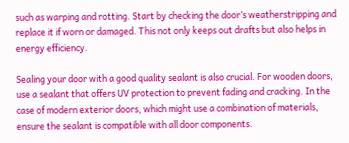such as warping and rotting. Start by checking the door’s weatherstripping and replace it if worn or damaged. This not only keeps out drafts but also helps in energy efficiency.

Sealing your door with a good quality sealant is also crucial. For wooden doors, use a sealant that offers UV protection to prevent fading and cracking. In the case of modern exterior doors, which might use a combination of materials, ensure the sealant is compatible with all door components.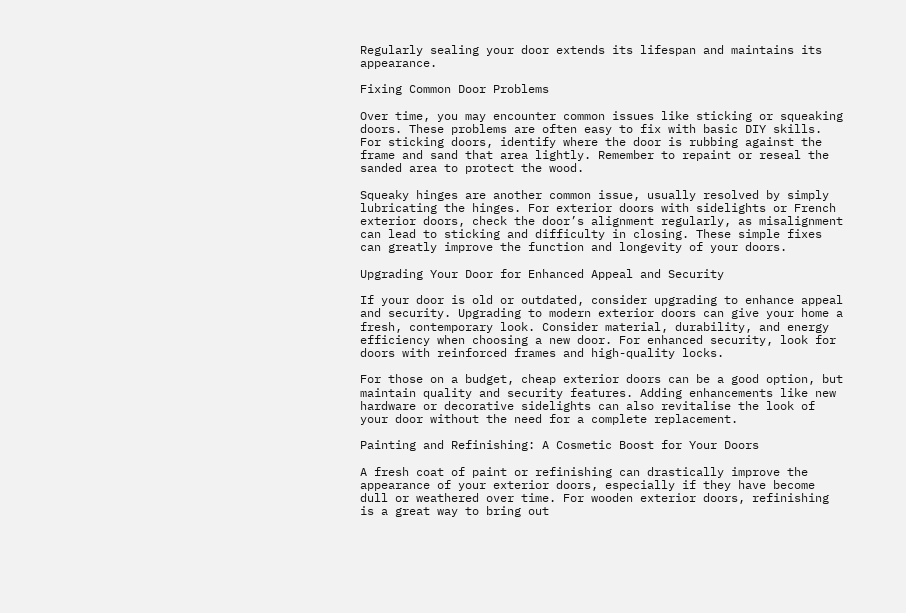Regularly sealing your door extends its lifespan and maintains its appearance.

Fixing Common Door Problems

Over time, you may encounter common issues like sticking or squeaking doors. These problems are often easy to fix with basic DIY skills. For sticking doors, identify where the door is rubbing against the frame and sand that area lightly. Remember to repaint or reseal the sanded area to protect the wood.

Squeaky hinges are another common issue, usually resolved by simply lubricating the hinges. For exterior doors with sidelights or French exterior doors, check the door’s alignment regularly, as misalignment can lead to sticking and difficulty in closing. These simple fixes can greatly improve the function and longevity of your doors.

Upgrading Your Door for Enhanced Appeal and Security

If your door is old or outdated, consider upgrading to enhance appeal and security. Upgrading to modern exterior doors can give your home a fresh, contemporary look. Consider material, durability, and energy efficiency when choosing a new door. For enhanced security, look for doors with reinforced frames and high-quality locks.

For those on a budget, cheap exterior doors can be a good option, but maintain quality and security features. Adding enhancements like new hardware or decorative sidelights can also revitalise the look of your door without the need for a complete replacement.

Painting and Refinishing: A Cosmetic Boost for Your Doors

A fresh coat of paint or refinishing can drastically improve the appearance of your exterior doors, especially if they have become dull or weathered over time. For wooden exterior doors, refinishing is a great way to bring out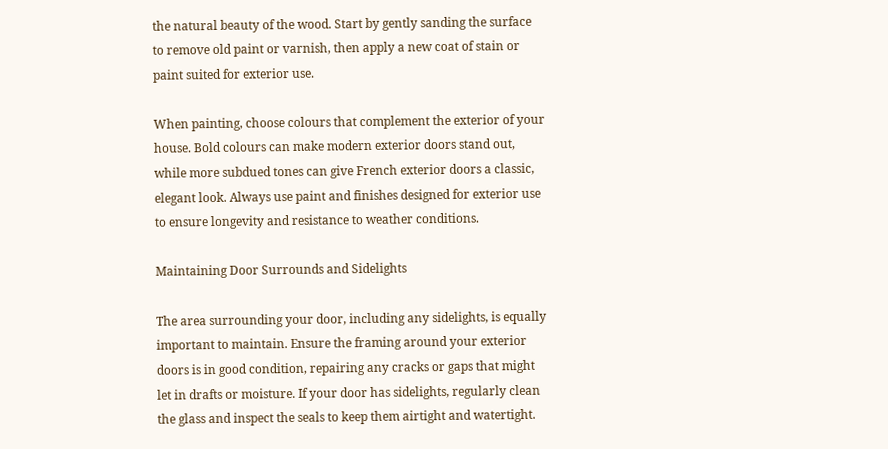the natural beauty of the wood. Start by gently sanding the surface to remove old paint or varnish, then apply a new coat of stain or paint suited for exterior use.

When painting, choose colours that complement the exterior of your house. Bold colours can make modern exterior doors stand out, while more subdued tones can give French exterior doors a classic, elegant look. Always use paint and finishes designed for exterior use to ensure longevity and resistance to weather conditions.

Maintaining Door Surrounds and Sidelights

The area surrounding your door, including any sidelights, is equally important to maintain. Ensure the framing around your exterior doors is in good condition, repairing any cracks or gaps that might let in drafts or moisture. If your door has sidelights, regularly clean the glass and inspect the seals to keep them airtight and watertight.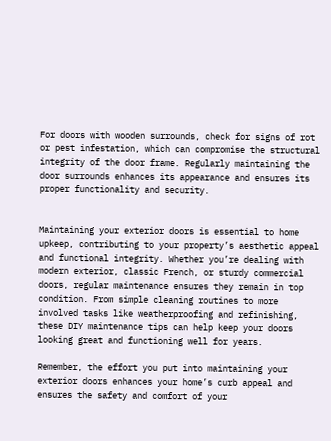For doors with wooden surrounds, check for signs of rot or pest infestation, which can compromise the structural integrity of the door frame. Regularly maintaining the door surrounds enhances its appearance and ensures its proper functionality and security.


Maintaining your exterior doors is essential to home upkeep, contributing to your property’s aesthetic appeal and functional integrity. Whether you’re dealing with modern exterior, classic French, or sturdy commercial doors, regular maintenance ensures they remain in top condition. From simple cleaning routines to more involved tasks like weatherproofing and refinishing, these DIY maintenance tips can help keep your doors looking great and functioning well for years.

Remember, the effort you put into maintaining your exterior doors enhances your home’s curb appeal and ensures the safety and comfort of your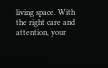living space. With the right care and attention, your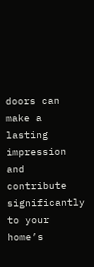doors can make a lasting impression and contribute significantly to your home’s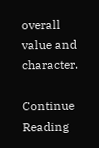overall value and character.

Continue Reading